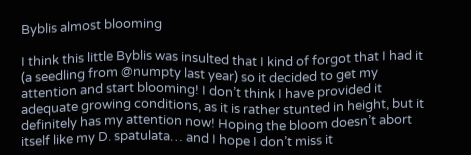Byblis almost blooming

I think this little Byblis was insulted that I kind of forgot that I had it (a seedling from @numpty last year) so it decided to get my attention and start blooming! I don’t think I have provided it adequate growing conditions, as it is rather stunted in height, but it definitely has my attention now! Hoping the bloom doesn’t abort itself like my D. spatulata… and I hope I don’t miss it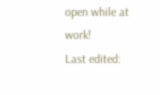open while at work!
Last edited: